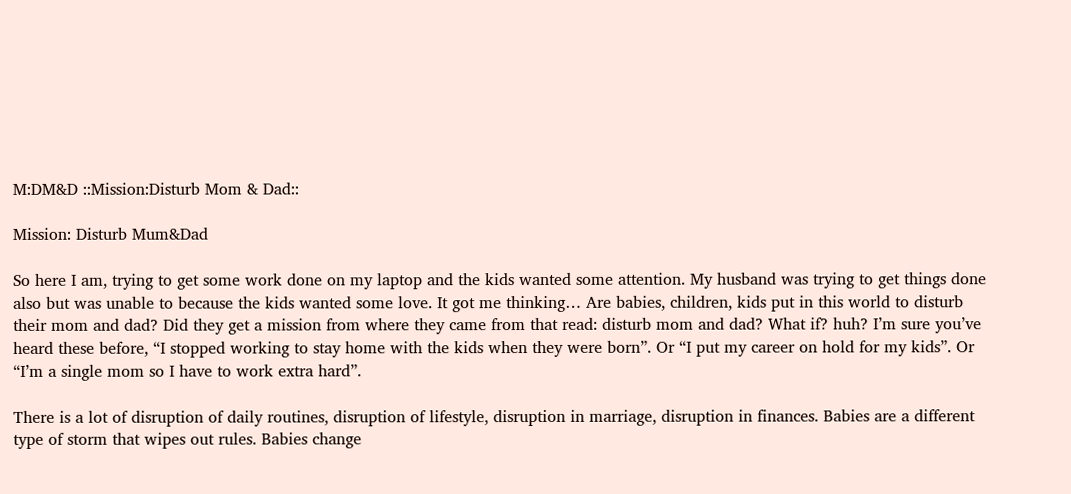M:DM&D ::Mission:Disturb Mom & Dad::

Mission: Disturb Mum&Dad

So here I am, trying to get some work done on my laptop and the kids wanted some attention. My husband was trying to get things done also but was unable to because the kids wanted some love. It got me thinking… Are babies, children, kids put in this world to disturb their mom and dad? Did they get a mission from where they came from that read: disturb mom and dad? What if? huh? I’m sure you’ve heard these before, “I stopped working to stay home with the kids when they were born”. Or “I put my career on hold for my kids”. Or “I’m a single mom so I have to work extra hard”.

There is a lot of disruption of daily routines, disruption of lifestyle, disruption in marriage, disruption in finances. Babies are a different type of storm that wipes out rules. Babies change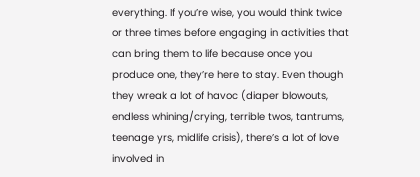everything. If you’re wise, you would think twice or three times before engaging in activities that can bring them to life because once you produce one, they’re here to stay. Even though they wreak a lot of havoc (diaper blowouts, endless whining/crying, terrible twos, tantrums, teenage yrs, midlife crisis), there’s a lot of love involved in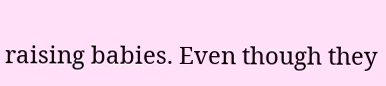raising babies. Even though they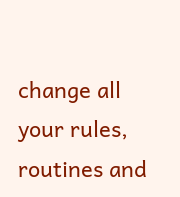change all your rules, routines and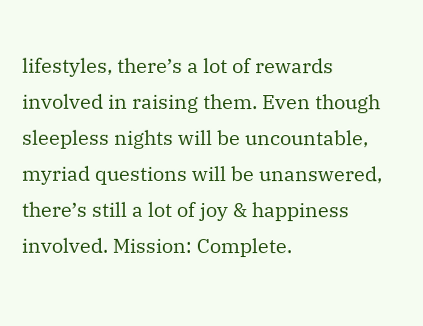lifestyles, there’s a lot of rewards involved in raising them. Even though sleepless nights will be uncountable, myriad questions will be unanswered, there’s still a lot of joy & happiness involved. Mission: Complete.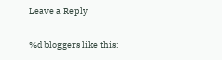Leave a Reply

%d bloggers like this: